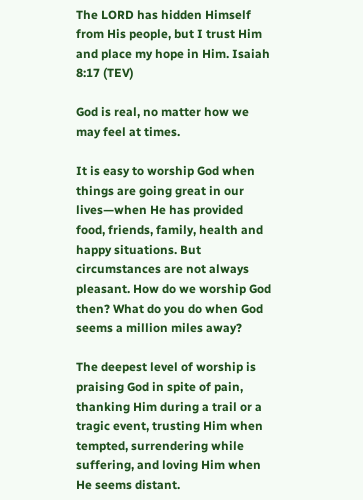The LORD has hidden Himself from His people, but I trust Him and place my hope in Him. Isaiah 8:17 (TEV)

God is real, no matter how we may feel at times.

It is easy to worship God when things are going great in our lives—when He has provided food, friends, family, health and happy situations. But circumstances are not always pleasant. How do we worship God then? What do you do when God seems a million miles away?

The deepest level of worship is praising God in spite of pain, thanking Him during a trail or a tragic event, trusting Him when tempted, surrendering while suffering, and loving Him when He seems distant.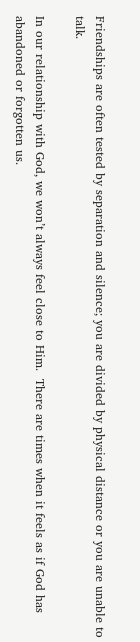Friendships are often tested by separation and silence; you are divided by physical distance or you are unable to talk.

In our relationship with God, we won’t always feel close to Him.  There are times when it feels as if God has abandoned or forgotten us.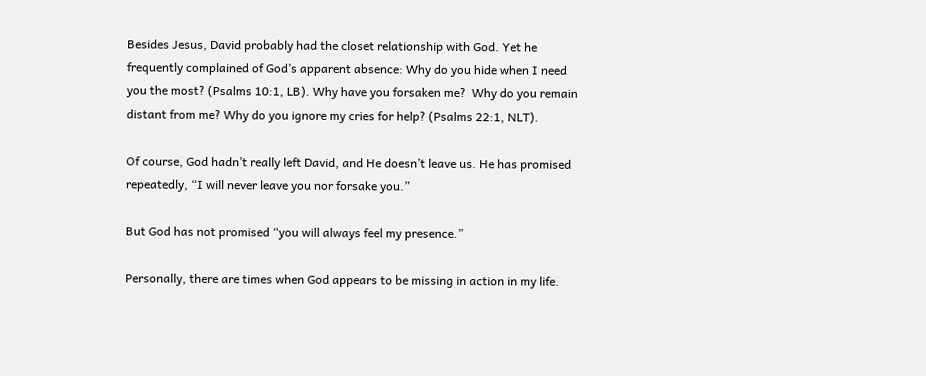Besides Jesus, David probably had the closet relationship with God. Yet he frequently complained of God’s apparent absence: Why do you hide when I need you the most? (Psalms 10:1, LB). Why have you forsaken me?  Why do you remain distant from me? Why do you ignore my cries for help? (Psalms 22:1, NLT).

Of course, God hadn’t really left David, and He doesn’t leave us. He has promised repeatedly, “I will never leave you nor forsake you.”

But God has not promised “you will always feel my presence.”

Personally, there are times when God appears to be missing in action in my life.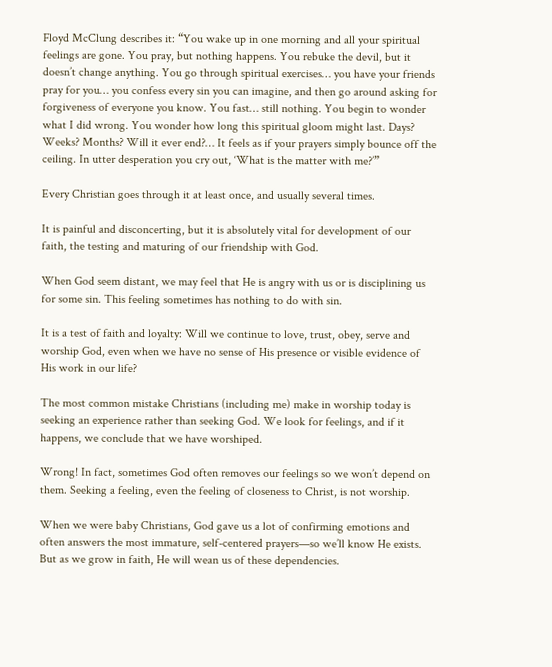Floyd McClung describes it: “You wake up in one morning and all your spiritual feelings are gone. You pray, but nothing happens. You rebuke the devil, but it doesn’t change anything. You go through spiritual exercises… you have your friends pray for you… you confess every sin you can imagine, and then go around asking for forgiveness of everyone you know. You fast… still nothing. You begin to wonder what I did wrong. You wonder how long this spiritual gloom might last. Days? Weeks? Months? Will it ever end?… It feels as if your prayers simply bounce off the ceiling. In utter desperation you cry out, ‘What is the matter with me?’”

Every Christian goes through it at least once, and usually several times.

It is painful and disconcerting, but it is absolutely vital for development of our faith, the testing and maturing of our friendship with God.

When God seem distant, we may feel that He is angry with us or is disciplining us for some sin. This feeling sometimes has nothing to do with sin.

It is a test of faith and loyalty: Will we continue to love, trust, obey, serve and worship God, even when we have no sense of His presence or visible evidence of His work in our life?

The most common mistake Christians (including me) make in worship today is seeking an experience rather than seeking God. We look for feelings, and if it happens, we conclude that we have worshiped.

Wrong! In fact, sometimes God often removes our feelings so we won’t depend on them. Seeking a feeling, even the feeling of closeness to Christ, is not worship.

When we were baby Christians, God gave us a lot of confirming emotions and often answers the most immature, self-centered prayers—so we’ll know He exists. But as we grow in faith, He will wean us of these dependencies.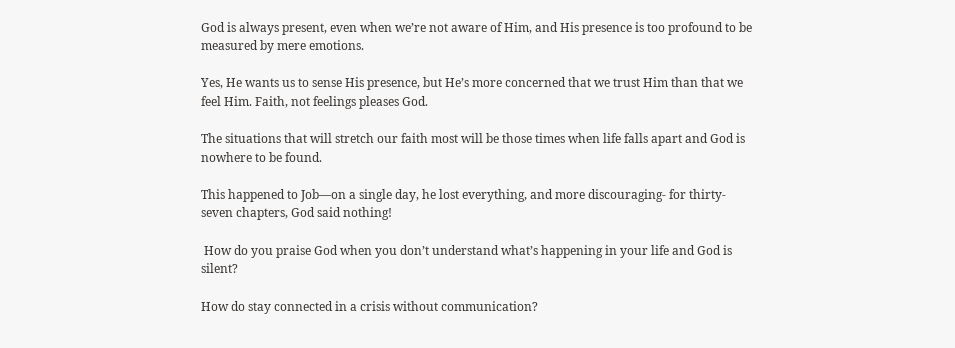God is always present, even when we’re not aware of Him, and His presence is too profound to be measured by mere emotions.

Yes, He wants us to sense His presence, but He’s more concerned that we trust Him than that we feel Him. Faith, not feelings pleases God.

The situations that will stretch our faith most will be those times when life falls apart and God is nowhere to be found.

This happened to Job—on a single day, he lost everything, and more discouraging- for thirty-seven chapters, God said nothing!

 How do you praise God when you don’t understand what’s happening in your life and God is silent?

How do stay connected in a crisis without communication?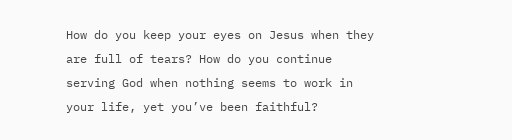How do you keep your eyes on Jesus when they are full of tears? How do you continue serving God when nothing seems to work in your life, yet you’ve been faithful?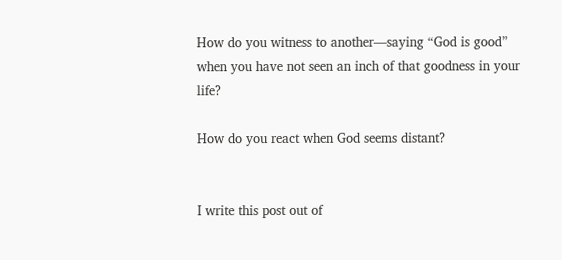How do you witness to another—saying “God is good” when you have not seen an inch of that goodness in your life?

How do you react when God seems distant?


I write this post out of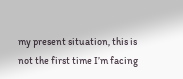my present situation, this is not the first time I’m facing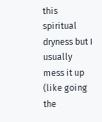this spiritual dryness but I usually mess it up (like going the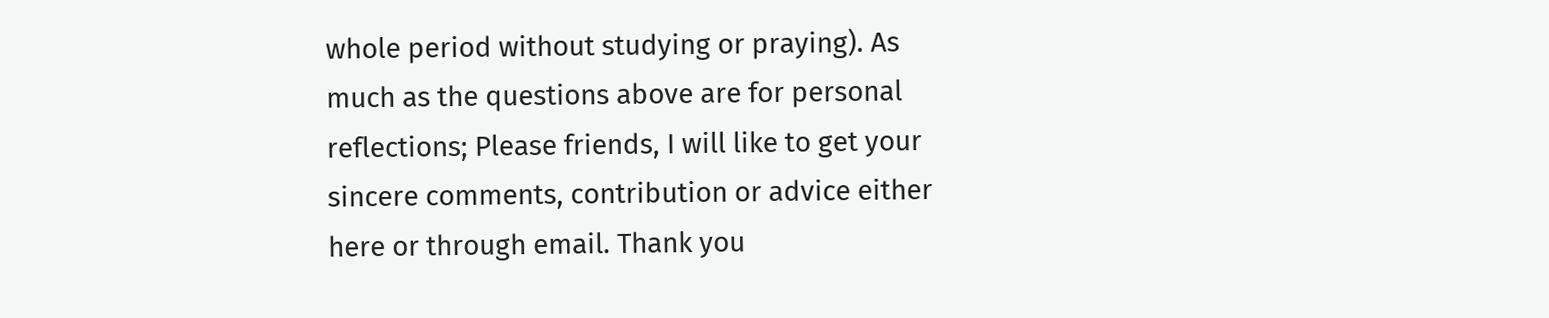whole period without studying or praying). As much as the questions above are for personal reflections; Please friends, I will like to get your sincere comments, contribution or advice either here or through email. Thank you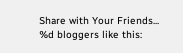Share with Your Friends...
%d bloggers like this: